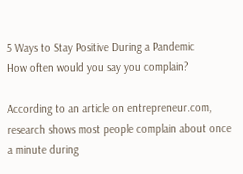5 Ways to Stay Positive During a Pandemic
How often would you say you complain?

According to an article on entrepreneur.com, research shows most people complain about once a minute during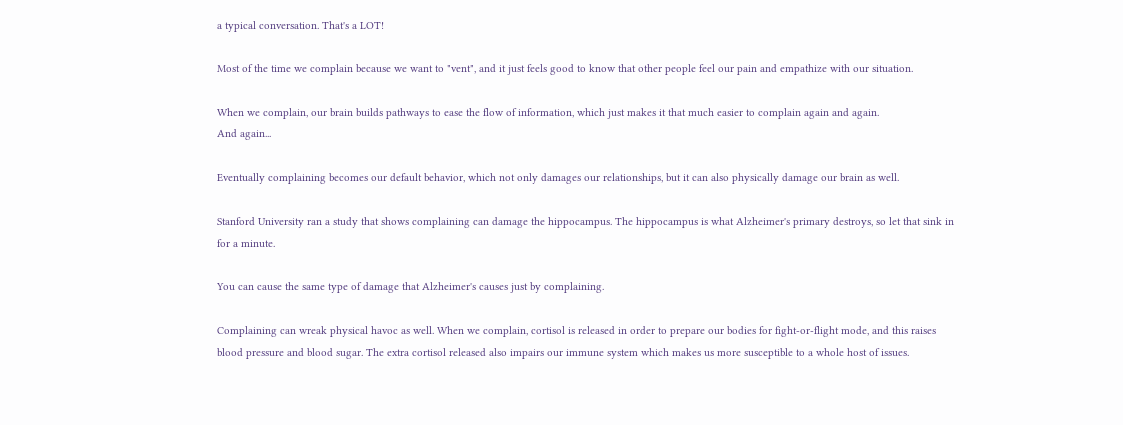a typical conversation. That's a LOT!

Most of the time we complain because we want to "vent", and it just feels good to know that other people feel our pain and empathize with our situation.

When we complain, our brain builds pathways to ease the flow of information, which just makes it that much easier to complain again and again.
And again...

Eventually complaining becomes our default behavior, which not only damages our relationships, but it can also physically damage our brain as well.

Stanford University ran a study that shows complaining can damage the hippocampus. The hippocampus is what Alzheimer's primary destroys, so let that sink in for a minute.

You can cause the same type of damage that Alzheimer's causes just by complaining.

Complaining can wreak physical havoc as well. When we complain, cortisol is released in order to prepare our bodies for fight-or-flight mode, and this raises blood pressure and blood sugar. The extra cortisol released also impairs our immune system which makes us more susceptible to a whole host of issues.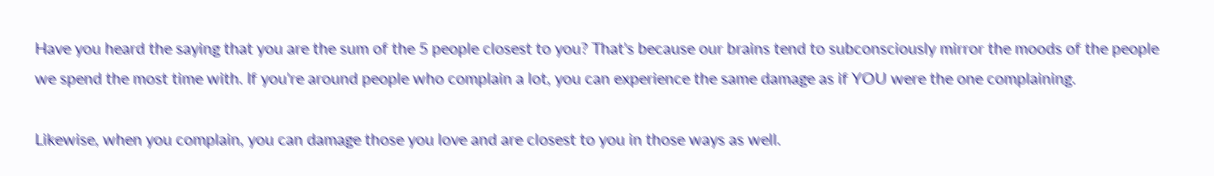Have you heard the saying that you are the sum of the 5 people closest to you? That's because our brains tend to subconsciously mirror the moods of the people we spend the most time with. If you're around people who complain a lot, you can experience the same damage as if YOU were the one complaining.

Likewise, when you complain, you can damage those you love and are closest to you in those ways as well.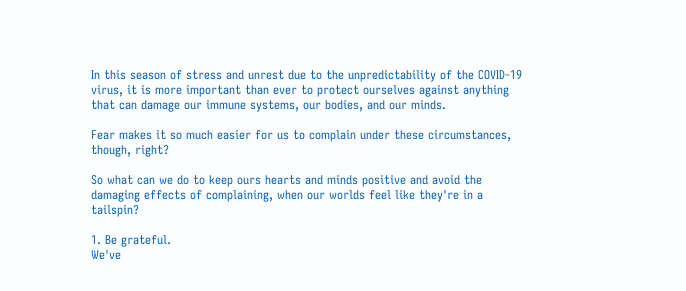In this season of stress and unrest due to the unpredictability of the COVID-19 virus, it is more important than ever to protect ourselves against anything that can damage our immune systems, our bodies, and our minds.

Fear makes it so much easier for us to complain under these circumstances, though, right?

So what can we do to keep ours hearts and minds positive and avoid the damaging effects of complaining, when our worlds feel like they're in a tailspin?

1. Be grateful.
We've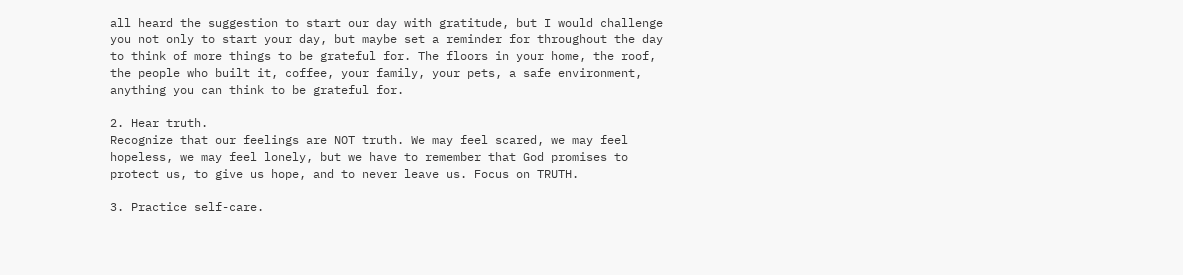all heard the suggestion to start our day with gratitude, but I would challenge you not only to start your day, but maybe set a reminder for throughout the day to think of more things to be grateful for. The floors in your home, the roof, the people who built it, coffee, your family, your pets, a safe environment, anything you can think to be grateful for.

2. Hear truth.
Recognize that our feelings are NOT truth. We may feel scared, we may feel hopeless, we may feel lonely, but we have to remember that God promises to protect us, to give us hope, and to never leave us. Focus on TRUTH.

3. Practice self-care.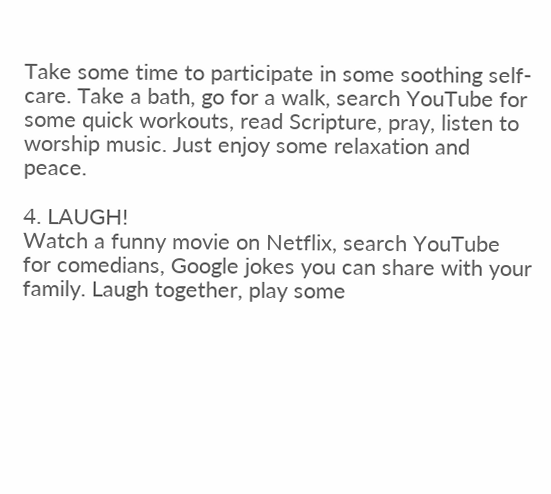Take some time to participate in some soothing self-care. Take a bath, go for a walk, search YouTube for some quick workouts, read Scripture, pray, listen to worship music. Just enjoy some relaxation and peace.

4. LAUGH!
Watch a funny movie on Netflix, search YouTube for comedians, Google jokes you can share with your family. Laugh together, play some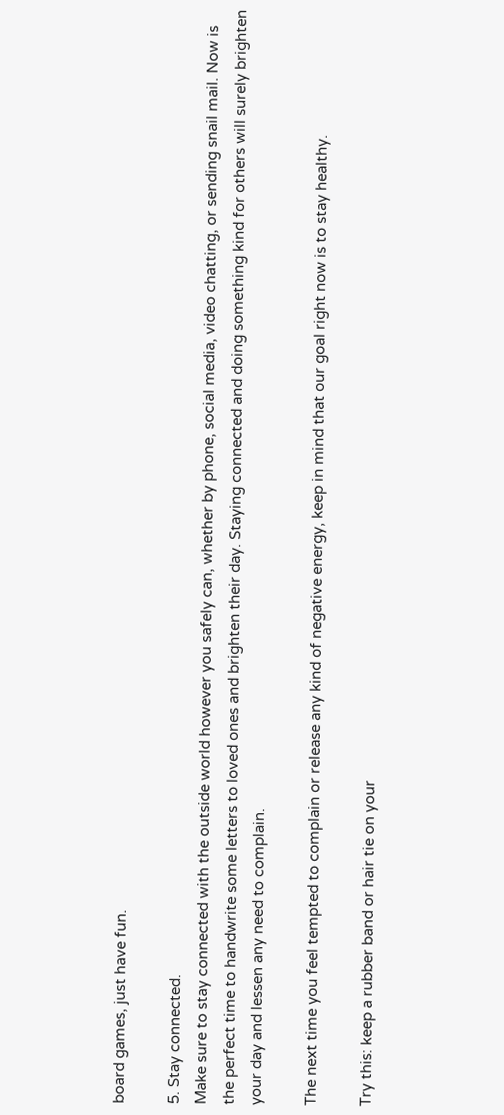board games, just have fun.

5. Stay connected.
Make sure to stay connected with the outside world however you safely can, whether by phone, social media, video chatting, or sending snail mail. Now is the perfect time to handwrite some letters to loved ones and brighten their day. Staying connected and doing something kind for others will surely brighten your day and lessen any need to complain.

The next time you feel tempted to complain or release any kind of negative energy, keep in mind that our goal right now is to stay healthy.

Try this: keep a rubber band or hair tie on your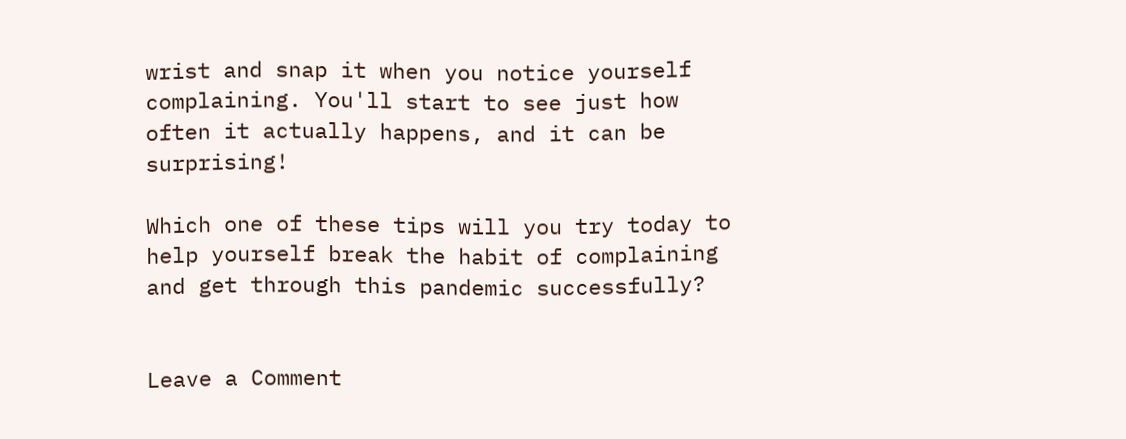wrist and snap it when you notice yourself complaining. You'll start to see just how often it actually happens, and it can be surprising!

Which one of these tips will you try today to help yourself break the habit of complaining and get through this pandemic successfully?


Leave a Comment